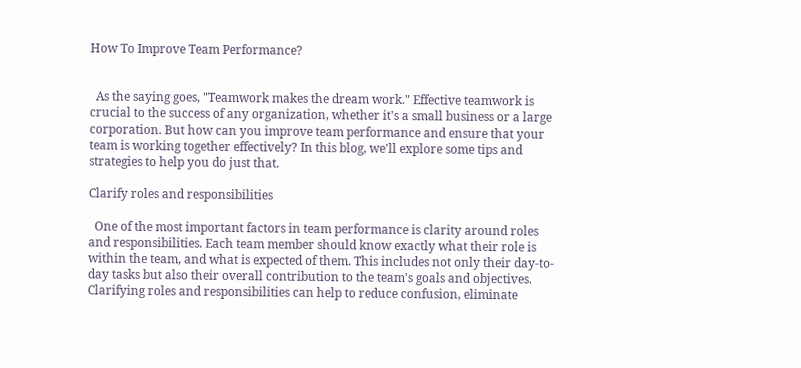How To Improve Team Performance?


  As the saying goes, "Teamwork makes the dream work." Effective teamwork is crucial to the success of any organization, whether it's a small business or a large corporation. But how can you improve team performance and ensure that your team is working together effectively? In this blog, we'll explore some tips and strategies to help you do just that.

Clarify roles and responsibilities

  One of the most important factors in team performance is clarity around roles and responsibilities. Each team member should know exactly what their role is within the team, and what is expected of them. This includes not only their day-to-day tasks but also their overall contribution to the team's goals and objectives. Clarifying roles and responsibilities can help to reduce confusion, eliminate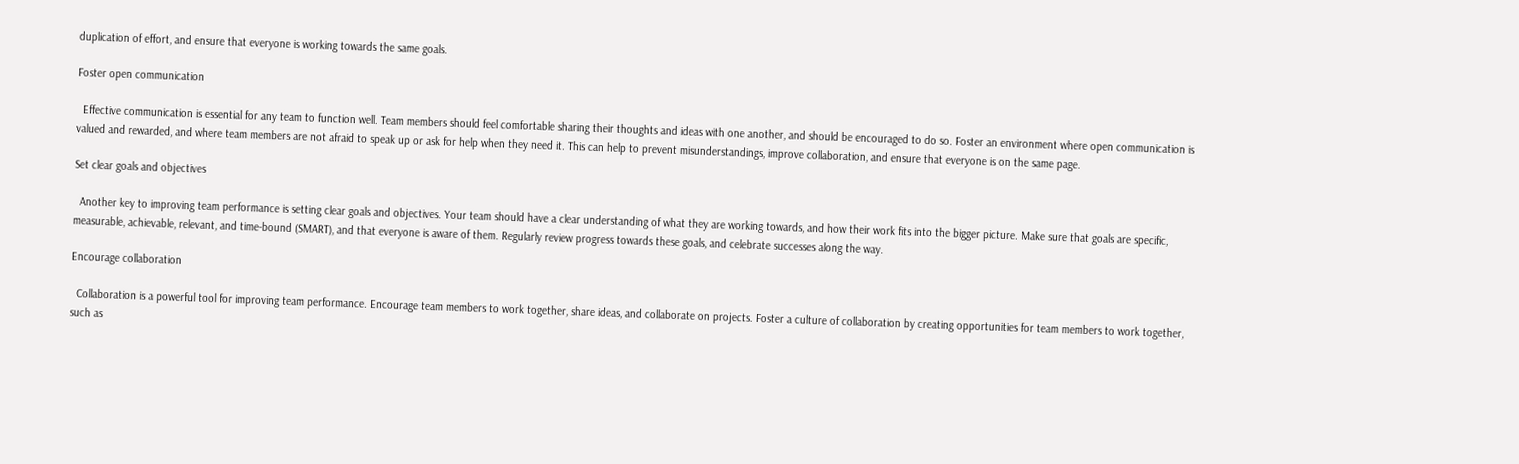duplication of effort, and ensure that everyone is working towards the same goals.

Foster open communication

  Effective communication is essential for any team to function well. Team members should feel comfortable sharing their thoughts and ideas with one another, and should be encouraged to do so. Foster an environment where open communication is valued and rewarded, and where team members are not afraid to speak up or ask for help when they need it. This can help to prevent misunderstandings, improve collaboration, and ensure that everyone is on the same page.

Set clear goals and objectives

  Another key to improving team performance is setting clear goals and objectives. Your team should have a clear understanding of what they are working towards, and how their work fits into the bigger picture. Make sure that goals are specific, measurable, achievable, relevant, and time-bound (SMART), and that everyone is aware of them. Regularly review progress towards these goals, and celebrate successes along the way.

Encourage collaboration

  Collaboration is a powerful tool for improving team performance. Encourage team members to work together, share ideas, and collaborate on projects. Foster a culture of collaboration by creating opportunities for team members to work together, such as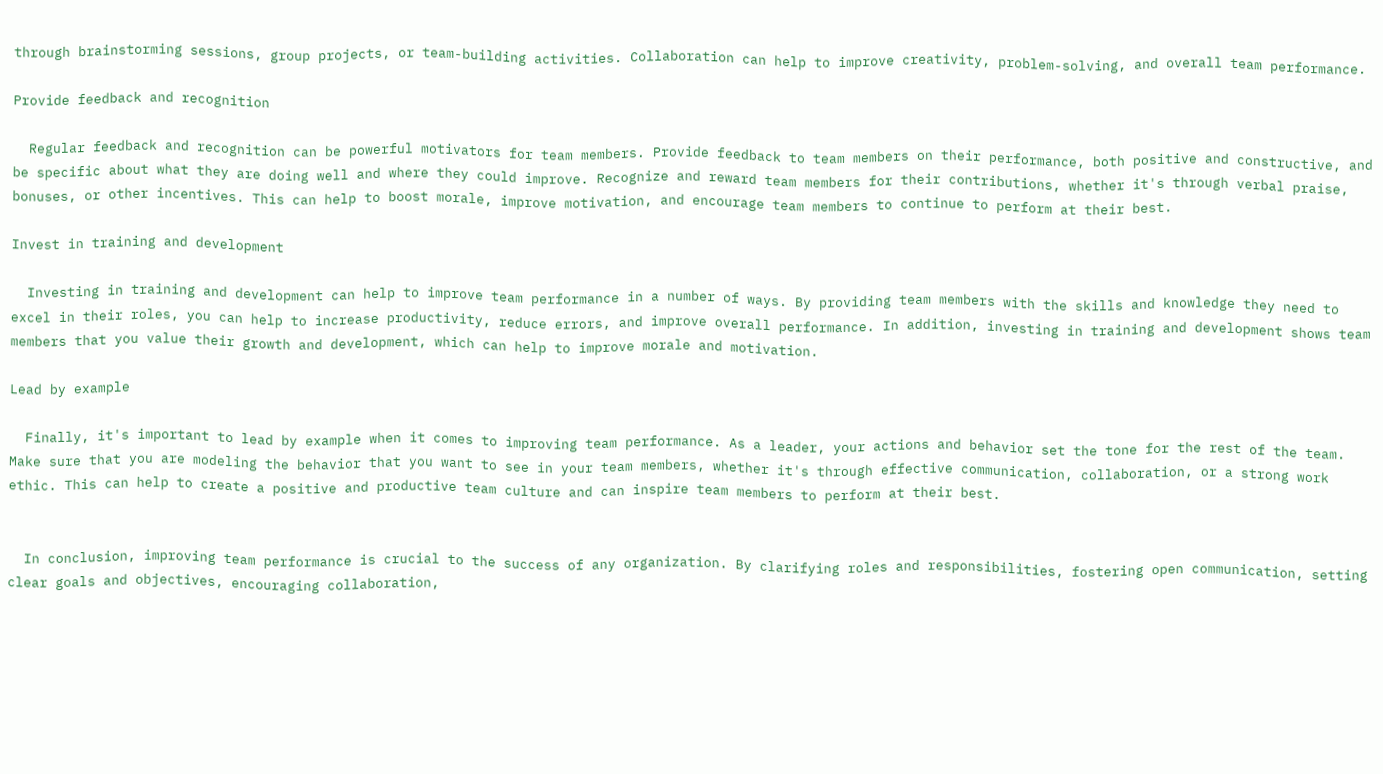through brainstorming sessions, group projects, or team-building activities. Collaboration can help to improve creativity, problem-solving, and overall team performance.

Provide feedback and recognition

  Regular feedback and recognition can be powerful motivators for team members. Provide feedback to team members on their performance, both positive and constructive, and be specific about what they are doing well and where they could improve. Recognize and reward team members for their contributions, whether it's through verbal praise, bonuses, or other incentives. This can help to boost morale, improve motivation, and encourage team members to continue to perform at their best.

Invest in training and development

  Investing in training and development can help to improve team performance in a number of ways. By providing team members with the skills and knowledge they need to excel in their roles, you can help to increase productivity, reduce errors, and improve overall performance. In addition, investing in training and development shows team members that you value their growth and development, which can help to improve morale and motivation.

Lead by example

  Finally, it's important to lead by example when it comes to improving team performance. As a leader, your actions and behavior set the tone for the rest of the team. Make sure that you are modeling the behavior that you want to see in your team members, whether it's through effective communication, collaboration, or a strong work ethic. This can help to create a positive and productive team culture and can inspire team members to perform at their best.


  In conclusion, improving team performance is crucial to the success of any organization. By clarifying roles and responsibilities, fostering open communication, setting clear goals and objectives, encouraging collaboration,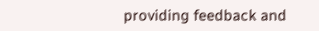providing feedback and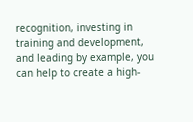recognition, investing in training and development, and leading by example, you can help to create a high-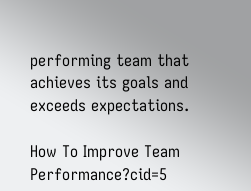performing team that achieves its goals and exceeds expectations.

How To Improve Team Performance?cid=5